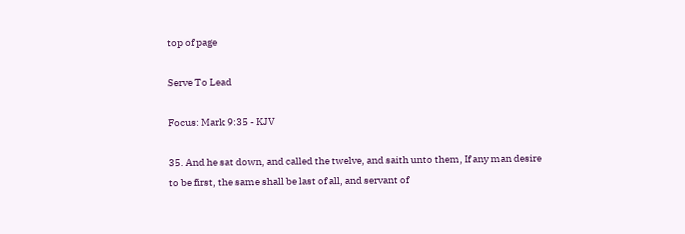top of page

Serve To Lead

Focus: Mark 9:35 - KJV

35. And he sat down, and called the twelve, and saith unto them, If any man desire to be first, the same shall be last of all, and servant of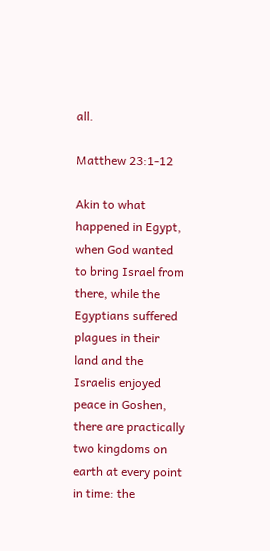all.

Matthew 23:1-12

Akin to what happened in Egypt, when God wanted to bring Israel from there, while the Egyptians suffered plagues in their land and the Israelis enjoyed peace in Goshen, there are practically two kingdoms on earth at every point in time: the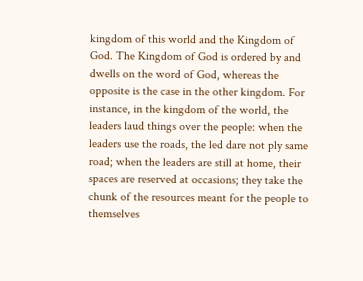kingdom of this world and the Kingdom of God. The Kingdom of God is ordered by and dwells on the word of God, whereas the opposite is the case in the other kingdom. For instance, in the kingdom of the world, the leaders laud things over the people: when the leaders use the roads, the led dare not ply same road; when the leaders are still at home, their spaces are reserved at occasions; they take the chunk of the resources meant for the people to themselves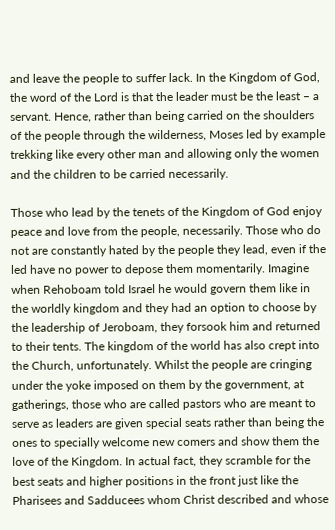and leave the people to suffer lack. In the Kingdom of God, the word of the Lord is that the leader must be the least – a servant. Hence, rather than being carried on the shoulders of the people through the wilderness, Moses led by example trekking like every other man and allowing only the women and the children to be carried necessarily.

Those who lead by the tenets of the Kingdom of God enjoy peace and love from the people, necessarily. Those who do not are constantly hated by the people they lead, even if the led have no power to depose them momentarily. Imagine when Rehoboam told Israel he would govern them like in the worldly kingdom and they had an option to choose by the leadership of Jeroboam, they forsook him and returned to their tents. The kingdom of the world has also crept into the Church, unfortunately. Whilst the people are cringing under the yoke imposed on them by the government, at gatherings, those who are called pastors who are meant to serve as leaders are given special seats rather than being the ones to specially welcome new comers and show them the love of the Kingdom. In actual fact, they scramble for the best seats and higher positions in the front just like the Pharisees and Sadducees whom Christ described and whose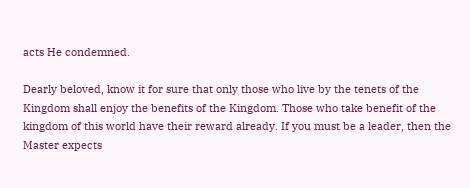acts He condemned.

Dearly beloved, know it for sure that only those who live by the tenets of the Kingdom shall enjoy the benefits of the Kingdom. Those who take benefit of the kingdom of this world have their reward already. If you must be a leader, then the Master expects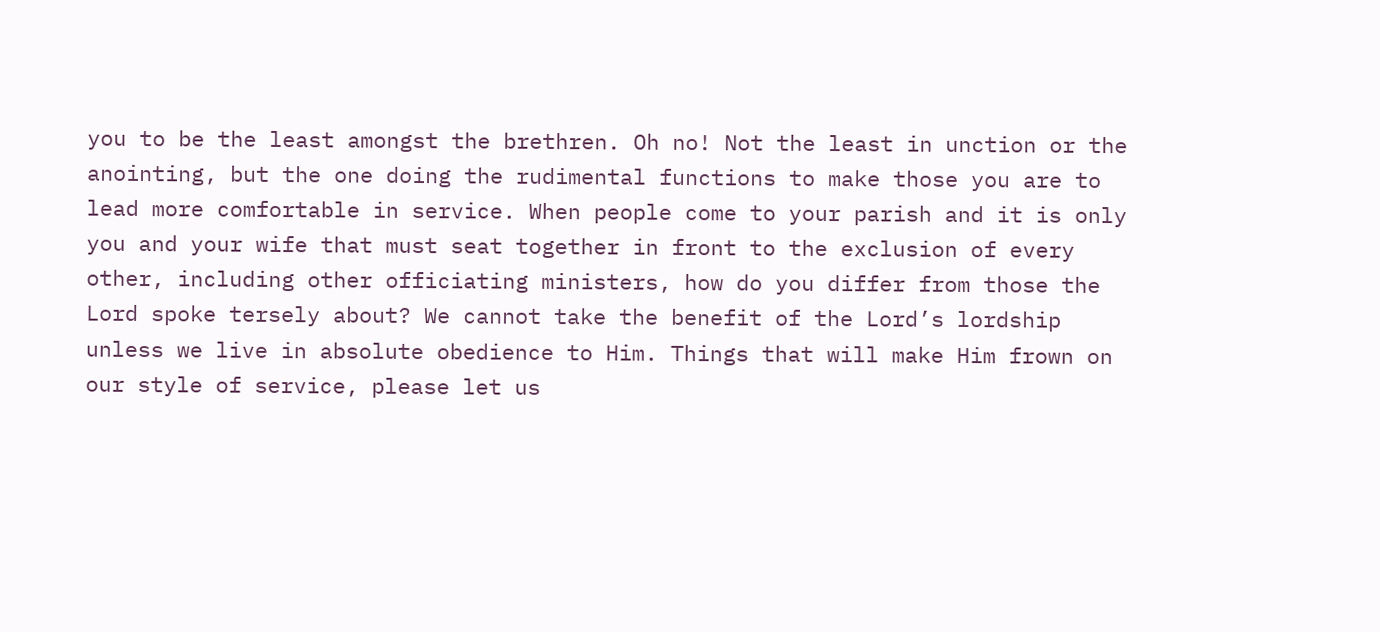you to be the least amongst the brethren. Oh no! Not the least in unction or the anointing, but the one doing the rudimental functions to make those you are to lead more comfortable in service. When people come to your parish and it is only you and your wife that must seat together in front to the exclusion of every other, including other officiating ministers, how do you differ from those the Lord spoke tersely about? We cannot take the benefit of the Lord’s lordship unless we live in absolute obedience to Him. Things that will make Him frown on our style of service, please let us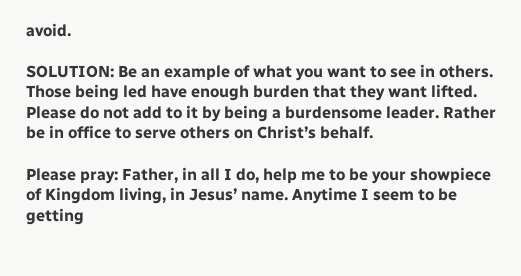avoid.

SOLUTION: Be an example of what you want to see in others. Those being led have enough burden that they want lifted. Please do not add to it by being a burdensome leader. Rather be in office to serve others on Christ’s behalf.

Please pray: Father, in all I do, help me to be your showpiece of Kingdom living, in Jesus’ name. Anytime I seem to be getting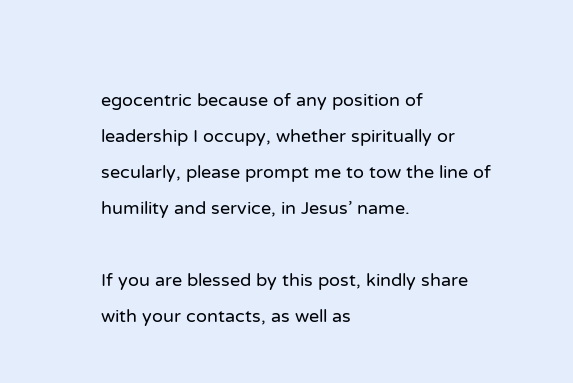egocentric because of any position of leadership I occupy, whether spiritually or secularly, please prompt me to tow the line of humility and service, in Jesus’ name.

If you are blessed by this post, kindly share with your contacts, as well as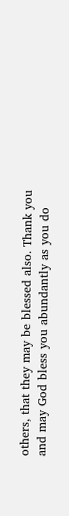others, that they may be blessed also. Thank you and may God bless you abundantly as you do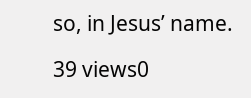so, in Jesus’ name.

39 views0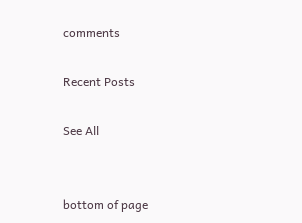comments

Recent Posts

See All


bottom of page